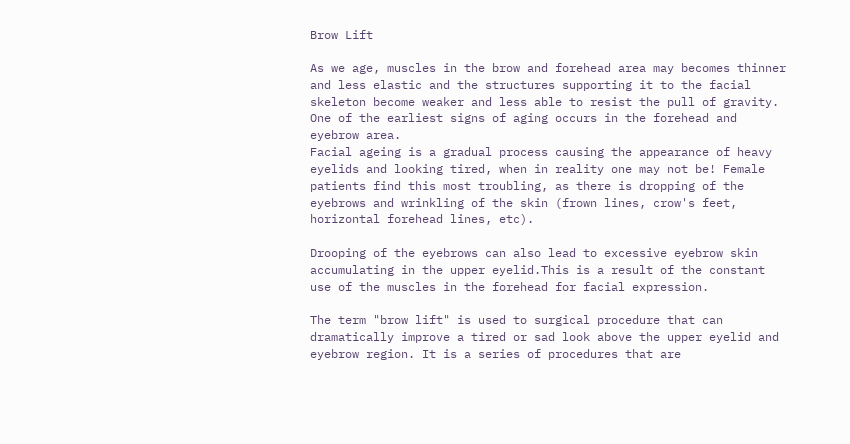Brow Lift

As we age, muscles in the brow and forehead area may becomes thinner and less elastic and the structures supporting it to the facial skeleton become weaker and less able to resist the pull of gravity. One of the earliest signs of aging occurs in the forehead and eyebrow area.
Facial ageing is a gradual process causing the appearance of heavy eyelids and looking tired, when in reality one may not be! Female patients find this most troubling, as there is dropping of the eyebrows and wrinkling of the skin (frown lines, crow's feet, horizontal forehead lines, etc).

Drooping of the eyebrows can also lead to excessive eyebrow skin accumulating in the upper eyelid.This is a result of the constant use of the muscles in the forehead for facial expression.

The term "brow lift" is used to surgical procedure that can dramatically improve a tired or sad look above the upper eyelid and eyebrow region. It is a series of procedures that are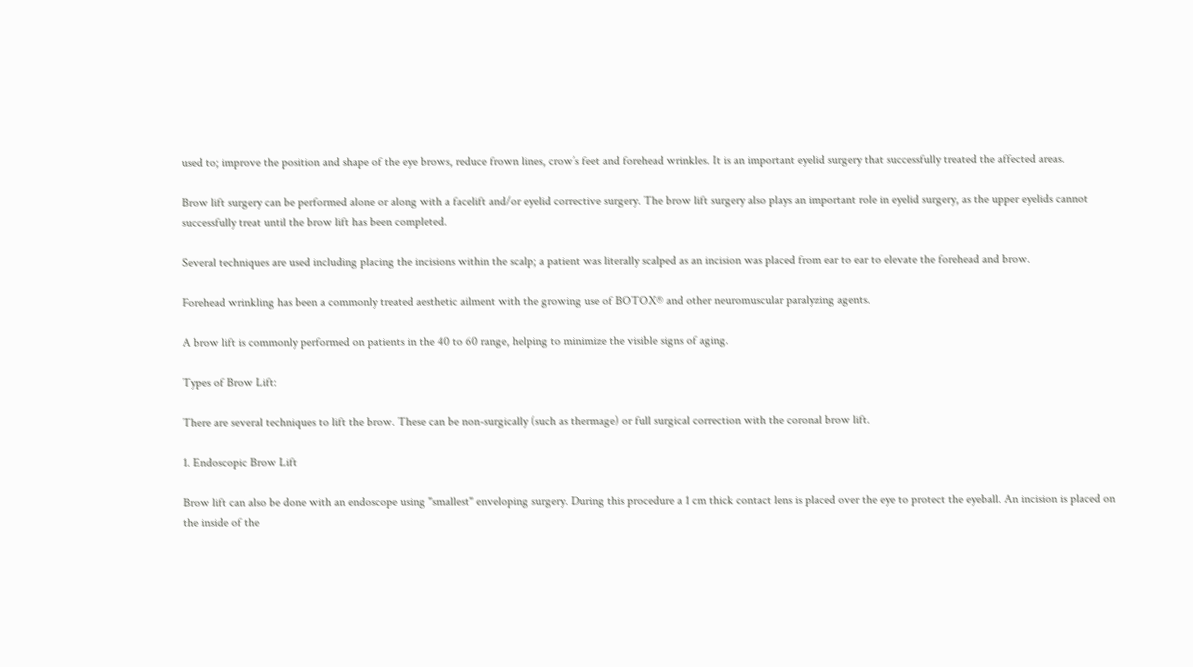used to; improve the position and shape of the eye brows, reduce frown lines, crow’s feet and forehead wrinkles. It is an important eyelid surgery that successfully treated the affected areas.

Brow lift surgery can be performed alone or along with a facelift and/or eyelid corrective surgery. The brow lift surgery also plays an important role in eyelid surgery, as the upper eyelids cannot successfully treat until the brow lift has been completed.

Several techniques are used including placing the incisions within the scalp; a patient was literally scalped as an incision was placed from ear to ear to elevate the forehead and brow.

Forehead wrinkling has been a commonly treated aesthetic ailment with the growing use of BOTOX® and other neuromuscular paralyzing agents.

A brow lift is commonly performed on patients in the 40 to 60 range, helping to minimize the visible signs of aging.

Types of Brow Lift:

There are several techniques to lift the brow. These can be non-surgically (such as thermage) or full surgical correction with the coronal brow lift.

1. Endoscopic Brow Lift

Brow lift can also be done with an endoscope using "smallest" enveloping surgery. During this procedure a 1 cm thick contact lens is placed over the eye to protect the eyeball. An incision is placed on the inside of the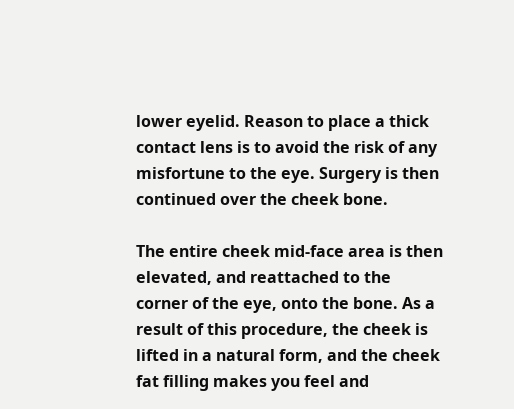lower eyelid. Reason to place a thick contact lens is to avoid the risk of any misfortune to the eye. Surgery is then continued over the cheek bone.

The entire cheek mid-face area is then elevated, and reattached to the corner of the eye, onto the bone. As a result of this procedure, the cheek is lifted in a natural form, and the cheek fat filling makes you feel and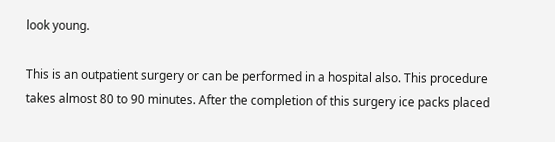look young.

This is an outpatient surgery or can be performed in a hospital also. This procedure takes almost 80 to 90 minutes. After the completion of this surgery ice packs placed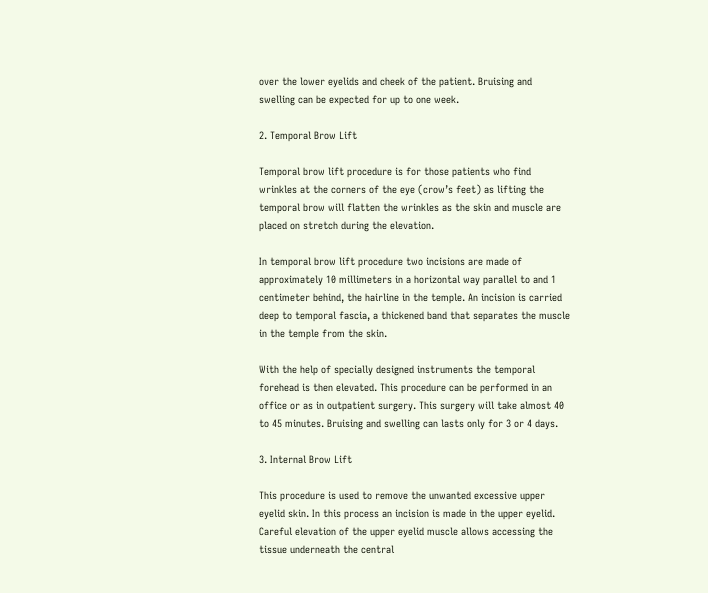over the lower eyelids and cheek of the patient. Bruising and swelling can be expected for up to one week.

2. Temporal Brow Lift

Temporal brow lift procedure is for those patients who find wrinkles at the corners of the eye (crow’s feet) as lifting the temporal brow will flatten the wrinkles as the skin and muscle are placed on stretch during the elevation.

In temporal brow lift procedure two incisions are made of approximately 10 millimeters in a horizontal way parallel to and 1 centimeter behind, the hairline in the temple. An incision is carried deep to temporal fascia, a thickened band that separates the muscle in the temple from the skin.

With the help of specially designed instruments the temporal forehead is then elevated. This procedure can be performed in an office or as in outpatient surgery. This surgery will take almost 40 to 45 minutes. Bruising and swelling can lasts only for 3 or 4 days.

3. Internal Brow Lift

This procedure is used to remove the unwanted excessive upper eyelid skin. In this process an incision is made in the upper eyelid. Careful elevation of the upper eyelid muscle allows accessing the tissue underneath the central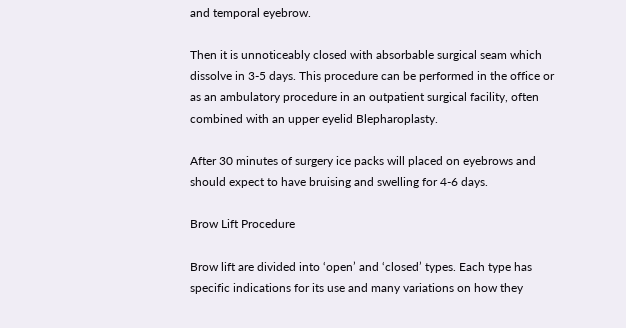and temporal eyebrow.

Then it is unnoticeably closed with absorbable surgical seam which dissolve in 3-5 days. This procedure can be performed in the office or as an ambulatory procedure in an outpatient surgical facility, often combined with an upper eyelid Blepharoplasty.

After 30 minutes of surgery ice packs will placed on eyebrows and should expect to have bruising and swelling for 4-6 days.

Brow Lift Procedure

Brow lift are divided into ‘open’ and ‘closed’ types. Each type has specific indications for its use and many variations on how they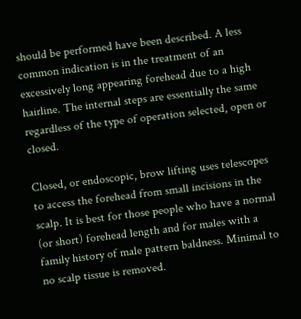should be performed have been described. A less common indication is in the treatment of an excessively long appearing forehead due to a high hairline. The internal steps are essentially the same regardless of the type of operation selected, open or closed.

Closed, or endoscopic, brow lifting uses telescopes to access the forehead from small incisions in the scalp. It is best for those people who have a normal (or short) forehead length and for males with a family history of male pattern baldness. Minimal to no scalp tissue is removed.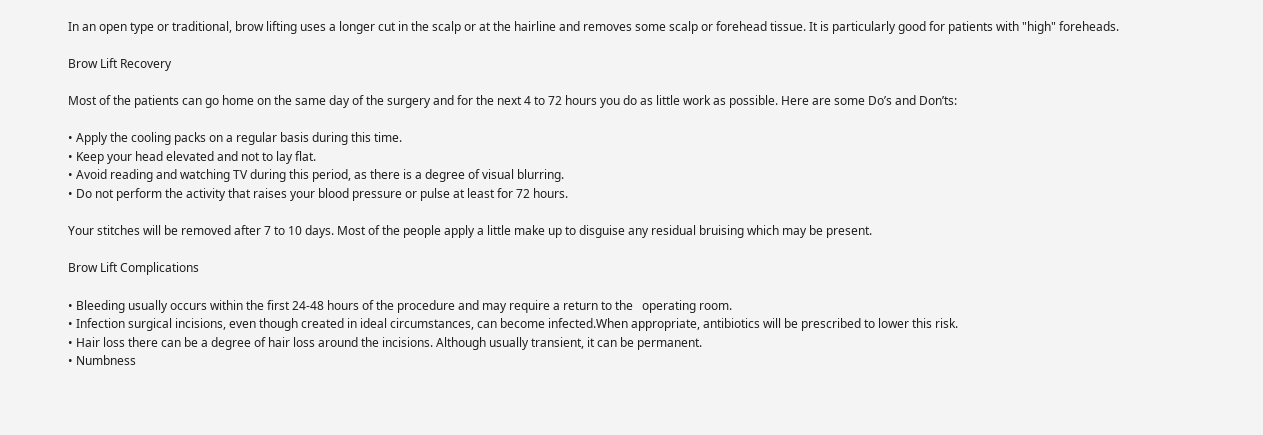In an open type or traditional, brow lifting uses a longer cut in the scalp or at the hairline and removes some scalp or forehead tissue. It is particularly good for patients with "high" foreheads.

Brow Lift Recovery

Most of the patients can go home on the same day of the surgery and for the next 4 to 72 hours you do as little work as possible. Here are some Do’s and Don’ts:

• Apply the cooling packs on a regular basis during this time.
• Keep your head elevated and not to lay flat.
• Avoid reading and watching TV during this period, as there is a degree of visual blurring.
• Do not perform the activity that raises your blood pressure or pulse at least for 72 hours.

Your stitches will be removed after 7 to 10 days. Most of the people apply a little make up to disguise any residual bruising which may be present.

Brow Lift Complications

• Bleeding usually occurs within the first 24-48 hours of the procedure and may require a return to the   operating room.
• Infection surgical incisions, even though created in ideal circumstances, can become infected.When appropriate, antibiotics will be prescribed to lower this risk.
• Hair loss there can be a degree of hair loss around the incisions. Although usually transient, it can be permanent.
• Numbness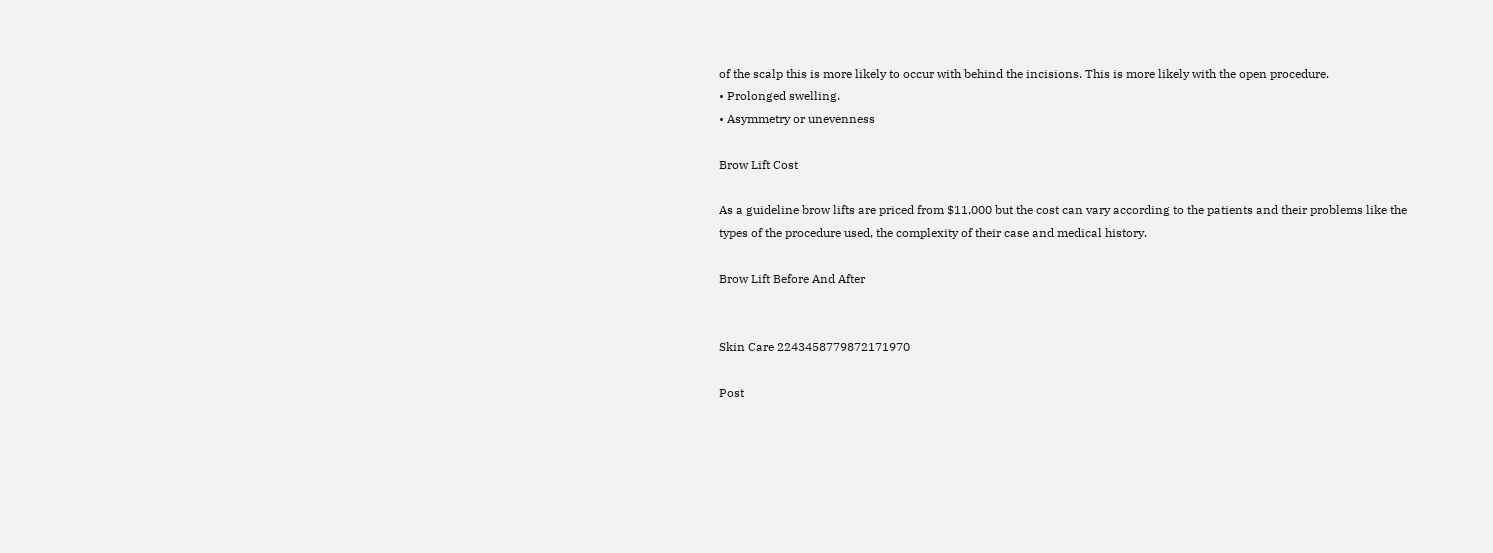of the scalp this is more likely to occur with behind the incisions. This is more likely with the open procedure.
• Prolonged swelling.
• Asymmetry or unevenness

Brow Lift Cost

As a guideline brow lifts are priced from $11,000 but the cost can vary according to the patients and their problems like the types of the procedure used, the complexity of their case and medical history.

Brow Lift Before And After


Skin Care 2243458779872171970

Post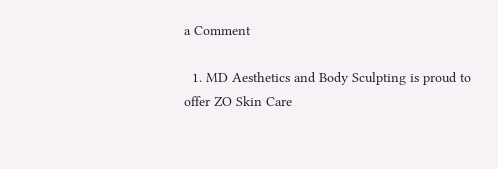a Comment

  1. MD Aesthetics and Body Sculpting is proud to offer ZO Skin Care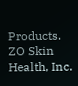Products. ZO Skin Health, Inc.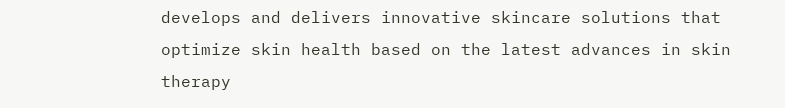develops and delivers innovative skincare solutions that optimize skin health based on the latest advances in skin therapy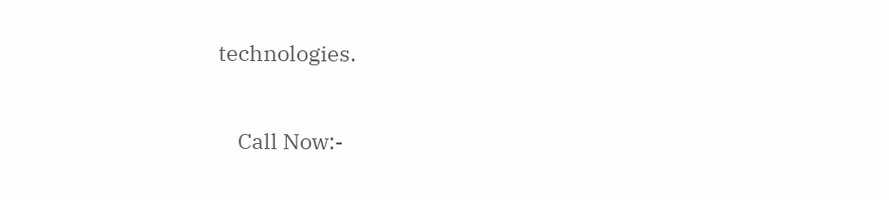technologies.

    Call Now:-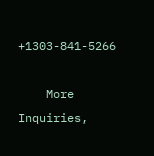+1303-841-5266

    More Inquiries,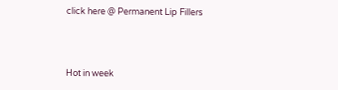click here @ Permanent Lip Fillers



Hot in week